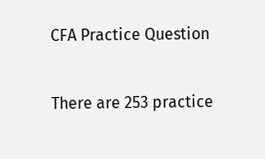CFA Practice Question

There are 253 practice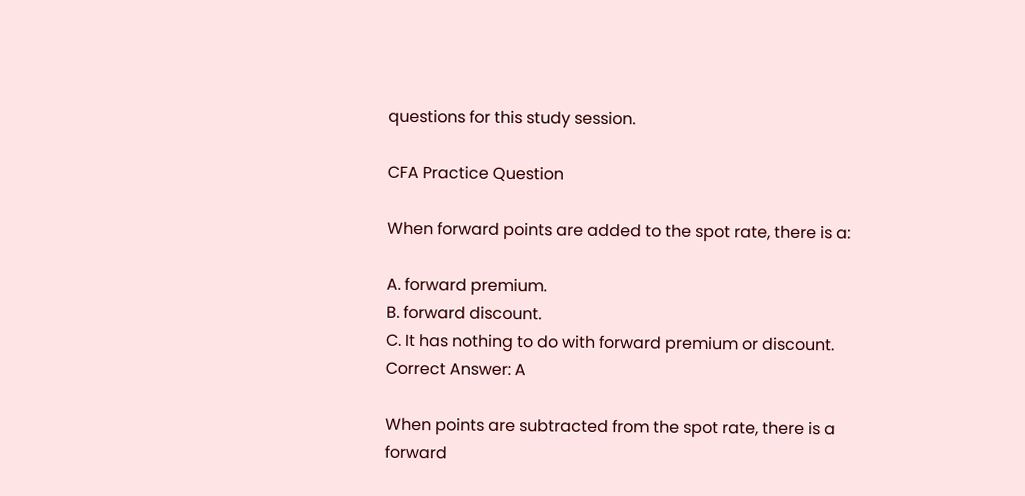questions for this study session.

CFA Practice Question

When forward points are added to the spot rate, there is a:

A. forward premium.
B. forward discount.
C. It has nothing to do with forward premium or discount.
Correct Answer: A

When points are subtracted from the spot rate, there is a forward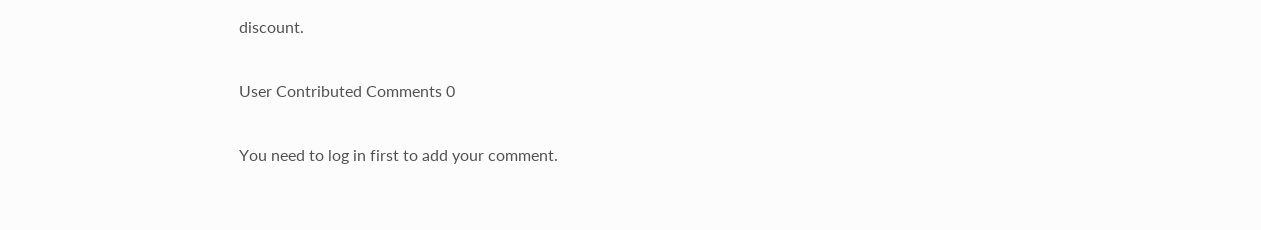discount.

User Contributed Comments 0

You need to log in first to add your comment.